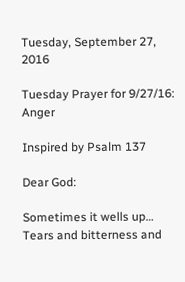Tuesday, September 27, 2016

Tuesday Prayer for 9/27/16: Anger

Inspired by Psalm 137

Dear God:

Sometimes it wells up…
Tears and bitterness and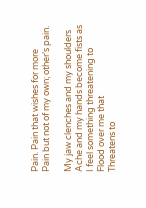Pain. Pain that wishes for more
Pain but not of my own; other’s pain.

My jaw clenches and my shoulders
Ache and my hands become fists as
I feel something threatening to
Flood over me that
Threatens to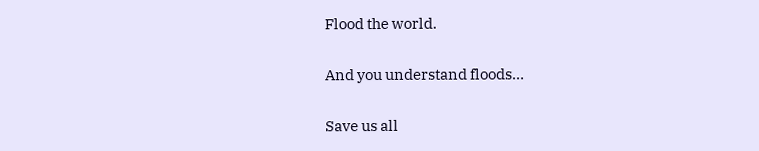Flood the world.

And you understand floods…

Save us all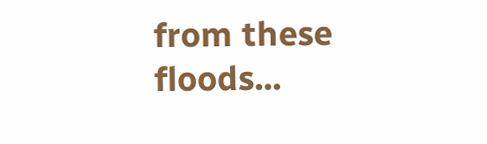from these floods...